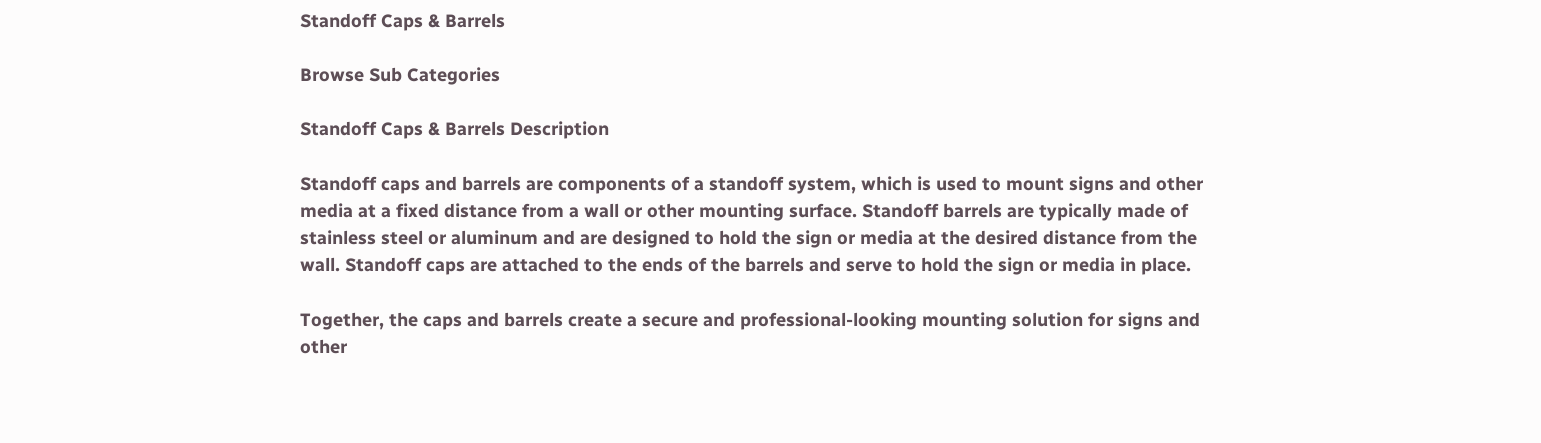Standoff Caps & Barrels

Browse Sub Categories

Standoff Caps & Barrels Description

Standoff caps and barrels are components of a standoff system, which is used to mount signs and other media at a fixed distance from a wall or other mounting surface. Standoff barrels are typically made of stainless steel or aluminum and are designed to hold the sign or media at the desired distance from the wall. Standoff caps are attached to the ends of the barrels and serve to hold the sign or media in place.

Together, the caps and barrels create a secure and professional-looking mounting solution for signs and other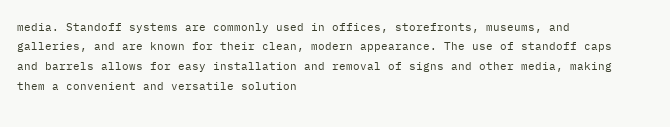media. Standoff systems are commonly used in offices, storefronts, museums, and galleries, and are known for their clean, modern appearance. The use of standoff caps and barrels allows for easy installation and removal of signs and other media, making them a convenient and versatile solution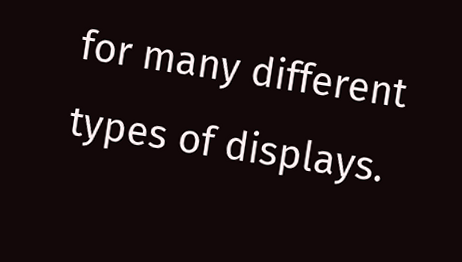for many different types of displays.